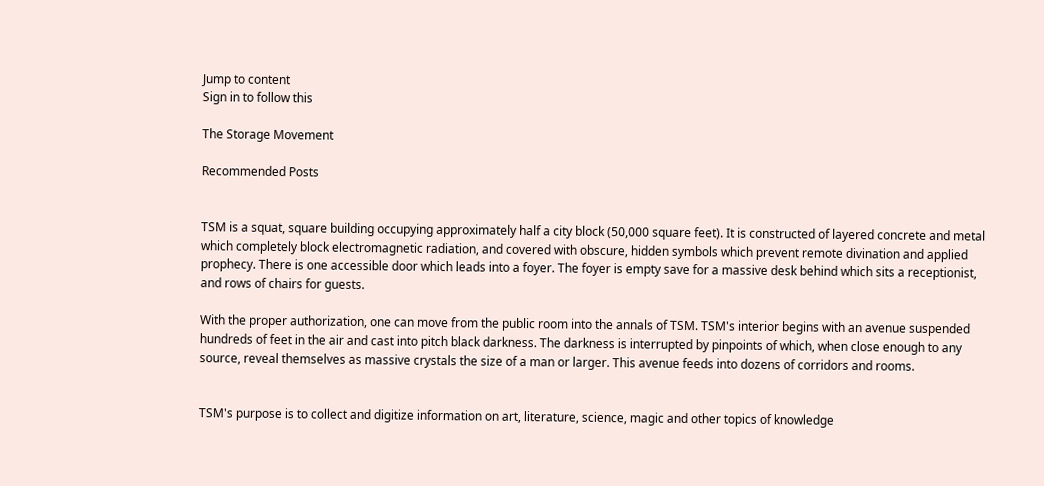Jump to content
Sign in to follow this

The Storage Movement

Recommended Posts


TSM is a squat, square building occupying approximately half a city block (50,000 square feet). It is constructed of layered concrete and metal which completely block electromagnetic radiation, and covered with obscure, hidden symbols which prevent remote divination and applied prophecy. There is one accessible door which leads into a foyer. The foyer is empty save for a massive desk behind which sits a receptionist, and rows of chairs for guests.

With the proper authorization, one can move from the public room into the annals of TSM. TSM's interior begins with an avenue suspended hundreds of feet in the air and cast into pitch black darkness. The darkness is interrupted by pinpoints of which, when close enough to any source, reveal themselves as massive crystals the size of a man or larger. This avenue feeds into dozens of corridors and rooms.


TSM's purpose is to collect and digitize information on art, literature, science, magic and other topics of knowledge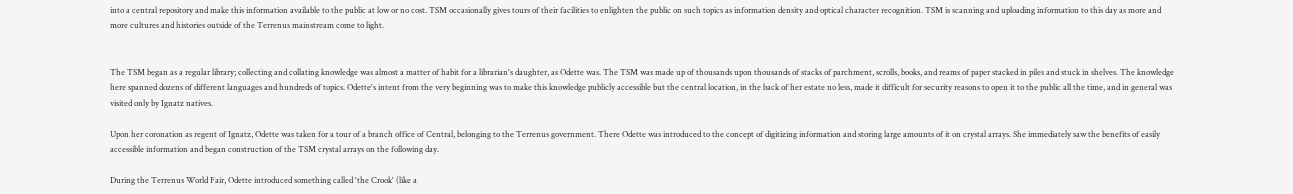into a central repository and make this information available to the public at low or no cost. TSM occasionally gives tours of their facilities to enlighten the public on such topics as information density and optical character recognition. TSM is scanning and uploading information to this day as more and more cultures and histories outside of the Terrenus mainstream come to light.


The TSM began as a regular library; collecting and collating knowledge was almost a matter of habit for a librarian's daughter, as Odette was. The TSM was made up of thousands upon thousands of stacks of parchment, scrolls, books, and reams of paper stacked in piles and stuck in shelves. The knowledge here spanned dozens of different languages and hundreds of topics. Odette's intent from the very beginning was to make this knowledge publicly accessible but the central location, in the back of her estate no less, made it difficult for security reasons to open it to the public all the time, and in general was visited only by Ignatz natives.

Upon her coronation as regent of Ignatz, Odette was taken for a tour of a branch office of Central, belonging to the Terrenus government. There Odette was introduced to the concept of digitizing information and storing large amounts of it on crystal arrays. She immediately saw the benefits of easily accessible information and began construction of the TSM crystal arrays on the following day.

During the Terrenus World Fair, Odette introduced something called 'the Crook' (like a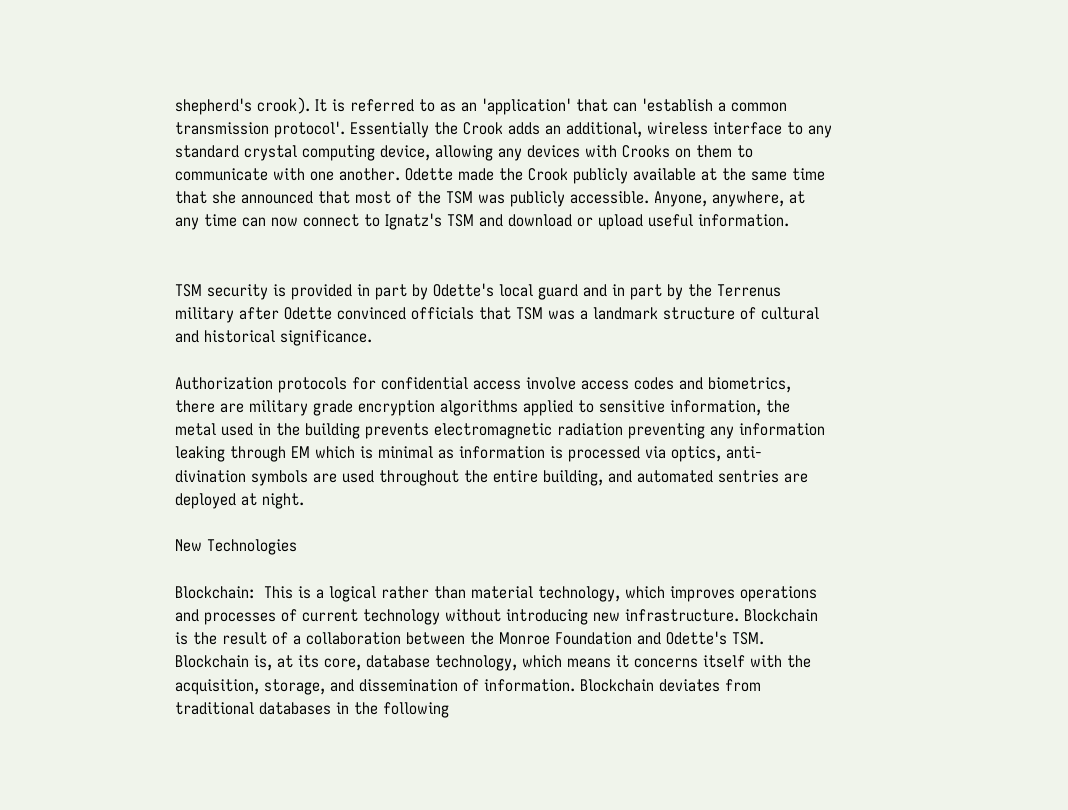shepherd's crook). It is referred to as an 'application' that can 'establish a common transmission protocol'. Essentially the Crook adds an additional, wireless interface to any standard crystal computing device, allowing any devices with Crooks on them to communicate with one another. Odette made the Crook publicly available at the same time that she announced that most of the TSM was publicly accessible. Anyone, anywhere, at any time can now connect to Ignatz's TSM and download or upload useful information.


TSM security is provided in part by Odette's local guard and in part by the Terrenus military after Odette convinced officials that TSM was a landmark structure of cultural and historical significance.

Authorization protocols for confidential access involve access codes and biometrics, there are military grade encryption algorithms applied to sensitive information, the metal used in the building prevents electromagnetic radiation preventing any information leaking through EM which is minimal as information is processed via optics, anti-divination symbols are used throughout the entire building, and automated sentries are deployed at night.

New Technologies

Blockchain:  This is a logical rather than material technology, which improves operations and processes of current technology without introducing new infrastructure. Blockchain is the result of a collaboration between the Monroe Foundation and Odette's TSM. Blockchain is, at its core, database technology, which means it concerns itself with the acquisition, storage, and dissemination of information. Blockchain deviates from traditional databases in the following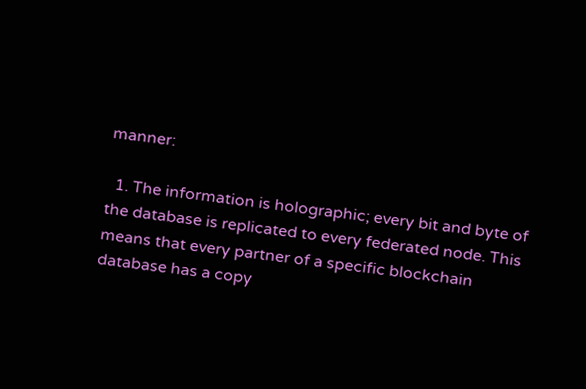manner:

  1. The information is holographic; every bit and byte of the database is replicated to every federated node. This means that every partner of a specific blockchain database has a copy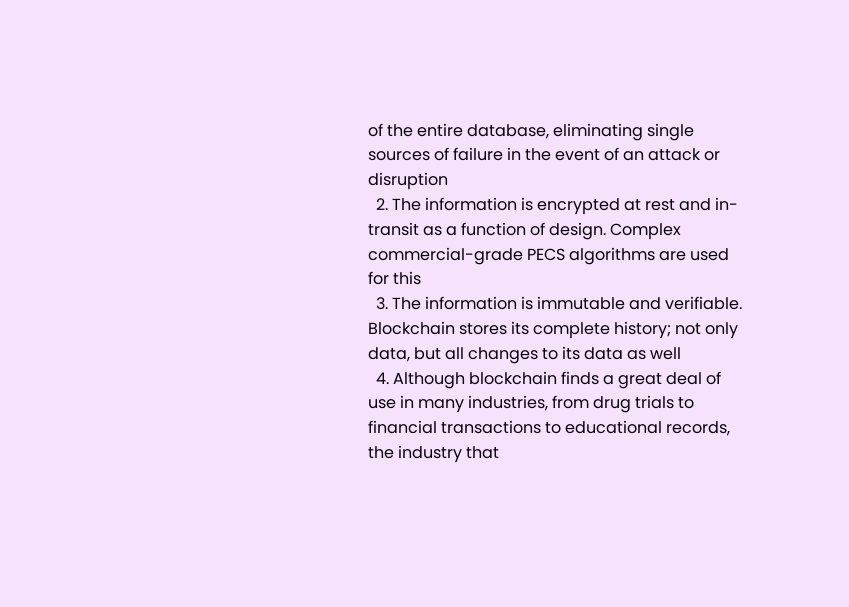of the entire database, eliminating single sources of failure in the event of an attack or disruption
  2. The information is encrypted at rest and in-transit as a function of design. Complex commercial-grade PECS algorithms are used for this
  3. The information is immutable and verifiable. Blockchain stores its complete history; not only data, but all changes to its data as well
  4. Although blockchain finds a great deal of use in many industries, from drug trials to financial transactions to educational records, the industry that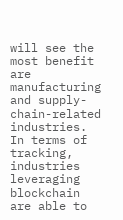will see the most benefit are manufacturing and supply-chain-related industries. In terms of tracking, industries leveraging blockchain are able to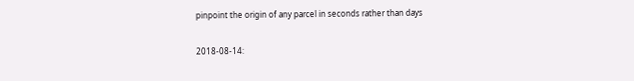pinpoint the origin of any parcel in seconds rather than days

2018-08-14: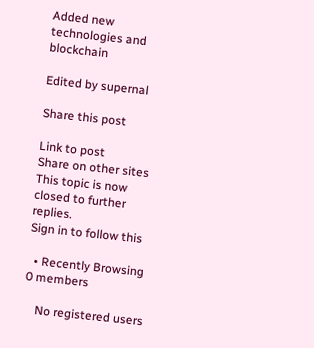Added new technologies and blockchain

Edited by supernal

Share this post

Link to post
Share on other sites
This topic is now closed to further replies.
Sign in to follow this

  • Recently Browsing   0 members

    No registered users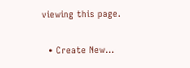viewing this page.

  • Create New...